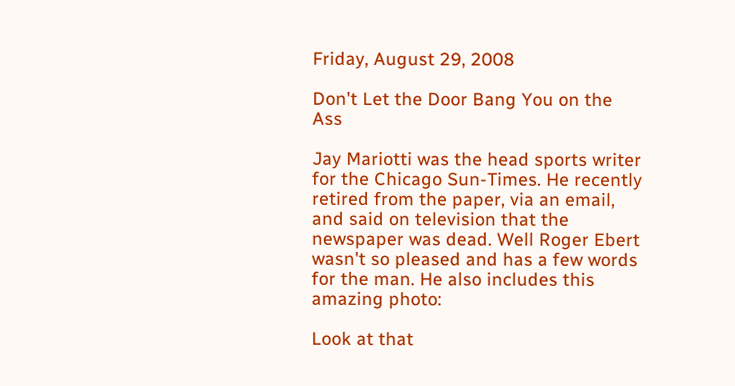Friday, August 29, 2008

Don't Let the Door Bang You on the Ass

Jay Mariotti was the head sports writer for the Chicago Sun-Times. He recently retired from the paper, via an email, and said on television that the newspaper was dead. Well Roger Ebert wasn't so pleased and has a few words for the man. He also includes this amazing photo:

Look at that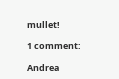mullet!

1 comment:

Andrea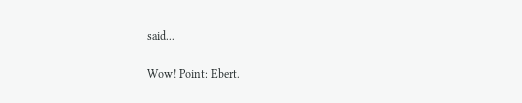said...

Wow! Point: Ebert.